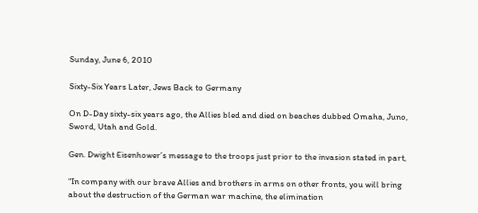Sunday, June 6, 2010

Sixty-Six Years Later, Jews Back to Germany

On D-Day sixty-six years ago, the Allies bled and died on beaches dubbed Omaha, Juno, Sword, Utah and Gold.

Gen. Dwight Eisenhower’s message to the troops just prior to the invasion stated in part,

“In company with our brave Allies and brothers in arms on other fronts, you will bring about the destruction of the German war machine, the elimination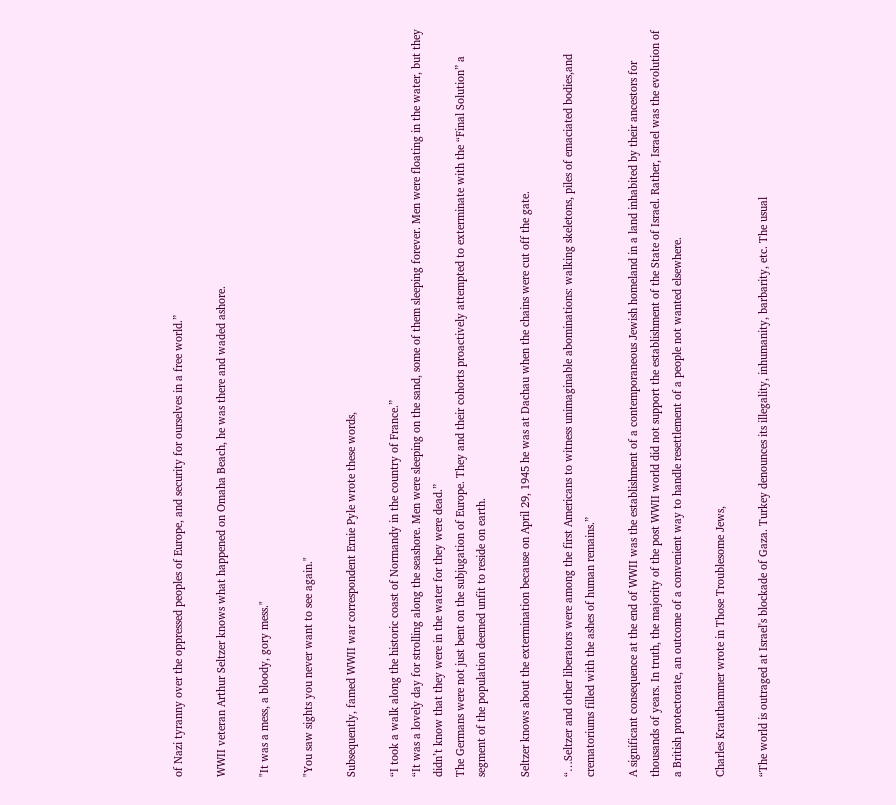of Nazi tyranny over the oppressed peoples of Europe, and security for ourselves in a free world.”

WWII veteran Arthur Seltzer knows what happened on Omaha Beach, he was there and waded ashore.

"It was a mess, a bloody, gory mess."

"You saw sights you never want to see again."

Subsequently, famed WWII war correspondent Ernie Pyle wrote these words,

“I took a walk along the historic coast of Normandy in the country of France.”
“It was a lovely day for strolling along the seashore. Men were sleeping on the sand, some of them sleeping forever. Men were floating in the water, but they didn’t know that they were in the water for they were dead.”
The Germans were not just bent on the subjugation of Europe. They and their cohorts proactively attempted to exterminate with the “Final Solution” a segment of the population deemed unfit to reside on earth.

Seltzer knows about the extermination because on April 29, 1945 he was at Dachau when the chains were cut off the gate.

“…Seltzer and other liberators were among the first Americans to witness unimaginable abominations: walking skeletons, piles of emaciated bodies,and crematoriums filled with the ashes of human remains.”

A significant consequence at the end of WWII was the establishment of a contemporaneous Jewish homeland in a land inhabited by their ancestors for thousands of years. In truth, the majority of the post WWII world did not support the establishment of the State of Israel. Rather, Israel was the evolution of a British protectorate, an outcome of a convenient way to handle resettlement of a people not wanted elsewhere.

Charles Krauthammer wrote in Those Troublesome Jews,

“The world is outraged at Israel's blockade of Gaza. Turkey denounces its illegality, inhumanity, barbarity, etc. The usual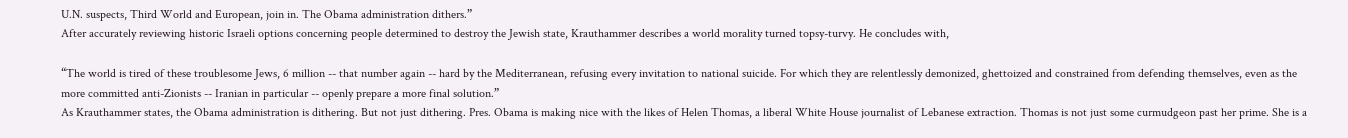U.N. suspects, Third World and European, join in. The Obama administration dithers.”
After accurately reviewing historic Israeli options concerning people determined to destroy the Jewish state, Krauthammer describes a world morality turned topsy-turvy. He concludes with,

“The world is tired of these troublesome Jews, 6 million -- that number again -- hard by the Mediterranean, refusing every invitation to national suicide. For which they are relentlessly demonized, ghettoized and constrained from defending themselves, even as the more committed anti-Zionists -- Iranian in particular -- openly prepare a more final solution.”
As Krauthammer states, the Obama administration is dithering. But not just dithering. Pres. Obama is making nice with the likes of Helen Thomas, a liberal White House journalist of Lebanese extraction. Thomas is not just some curmudgeon past her prime. She is a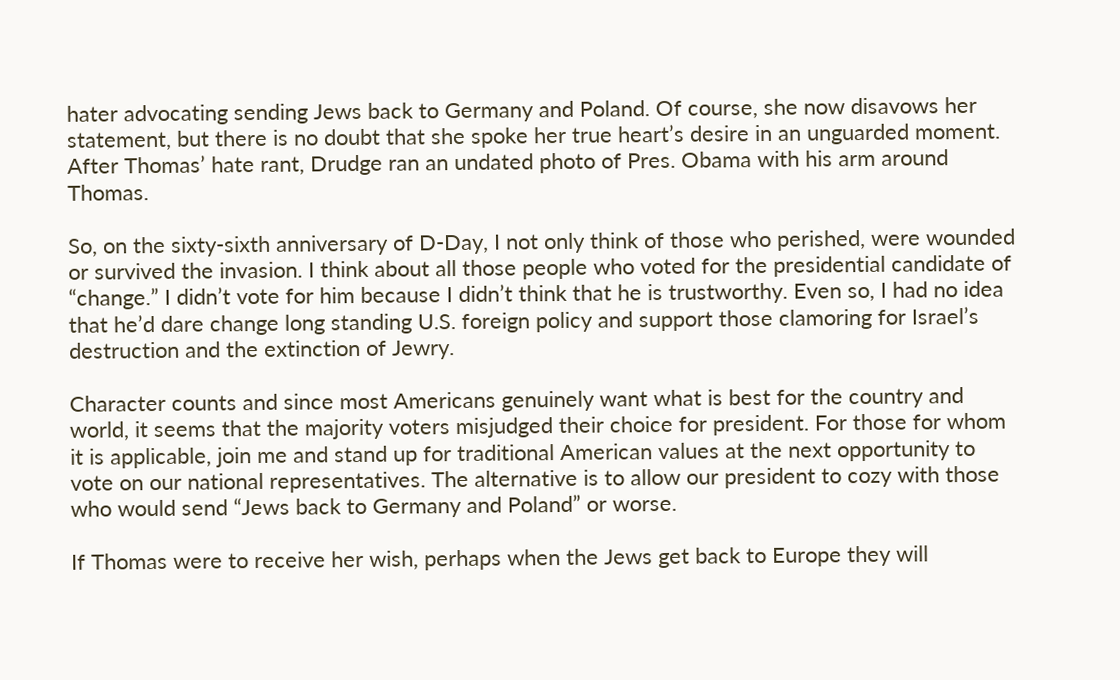hater advocating sending Jews back to Germany and Poland. Of course, she now disavows her statement, but there is no doubt that she spoke her true heart’s desire in an unguarded moment. After Thomas’ hate rant, Drudge ran an undated photo of Pres. Obama with his arm around Thomas.

So, on the sixty-sixth anniversary of D-Day, I not only think of those who perished, were wounded or survived the invasion. I think about all those people who voted for the presidential candidate of “change.” I didn’t vote for him because I didn’t think that he is trustworthy. Even so, I had no idea that he’d dare change long standing U.S. foreign policy and support those clamoring for Israel’s destruction and the extinction of Jewry.

Character counts and since most Americans genuinely want what is best for the country and world, it seems that the majority voters misjudged their choice for president. For those for whom it is applicable, join me and stand up for traditional American values at the next opportunity to vote on our national representatives. The alternative is to allow our president to cozy with those who would send “Jews back to Germany and Poland” or worse.

If Thomas were to receive her wish, perhaps when the Jews get back to Europe they will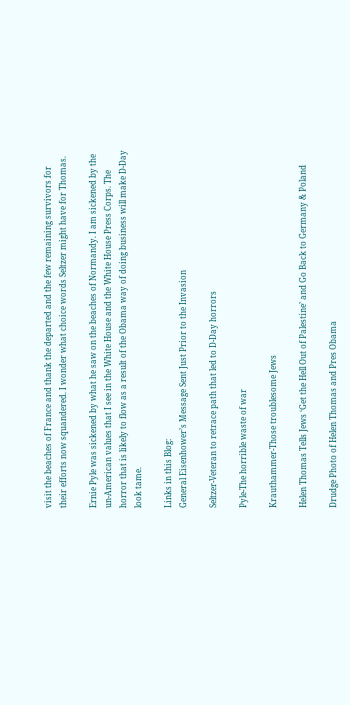visit the beaches of France and thank the departed and the few remaining survivors for their efforts now squandered. I wonder what choice words Seltzer might have for Thomas.

Ernie Pyle was sickened by what he saw on the beaches of Normandy. I am sickened by the un-American values that I see in the White House and the White House Press Corps. The horror that is likely to flow as a result of the Obama way of doing business will make D-Day look tame.

Links in this Blog:
General Eisenhower’s Message Sent Just Prior to the Invasion

Seltzer-Veteran to retrace path that led to D-Day horrors

Pyle-The horrible waste of war

Krauthammer-Those troublesome Jews

Helen Thomas Tells Jews ‘Get the Hell Out of Palestine’ and Go Back to Germany & Poland

Drudge Photo of Helen Thomas and Pres Obama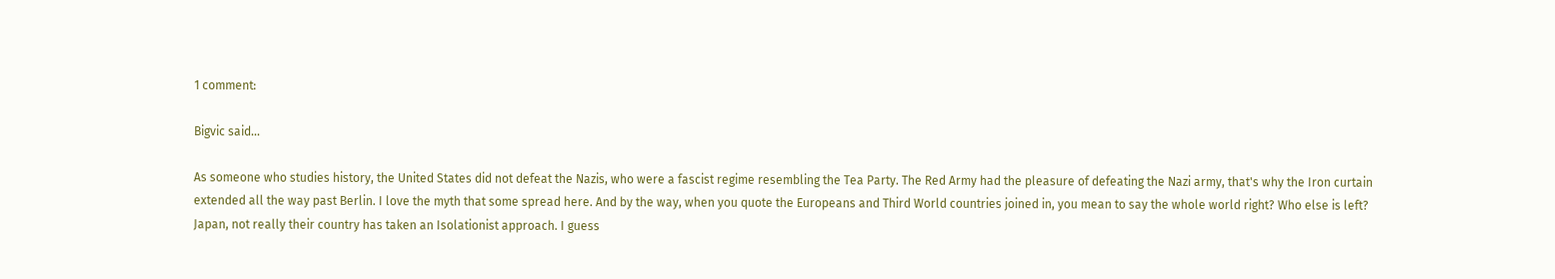1 comment:

Bigvic said...

As someone who studies history, the United States did not defeat the Nazis, who were a fascist regime resembling the Tea Party. The Red Army had the pleasure of defeating the Nazi army, that's why the Iron curtain extended all the way past Berlin. I love the myth that some spread here. And by the way, when you quote the Europeans and Third World countries joined in, you mean to say the whole world right? Who else is left? Japan, not really their country has taken an Isolationist approach. I guess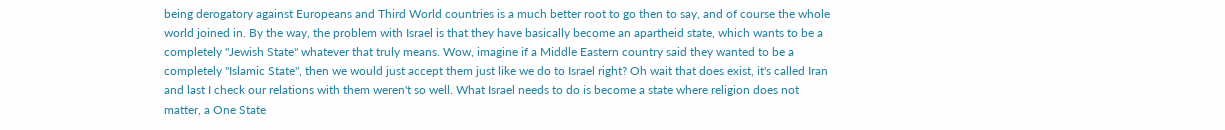being derogatory against Europeans and Third World countries is a much better root to go then to say, and of course the whole world joined in. By the way, the problem with Israel is that they have basically become an apartheid state, which wants to be a completely "Jewish State" whatever that truly means. Wow, imagine if a Middle Eastern country said they wanted to be a completely "Islamic State", then we would just accept them just like we do to Israel right? Oh wait that does exist, it's called Iran and last I check our relations with them weren't so well. What Israel needs to do is become a state where religion does not matter, a One State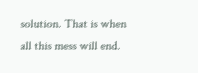solution. That is when all this mess will end.